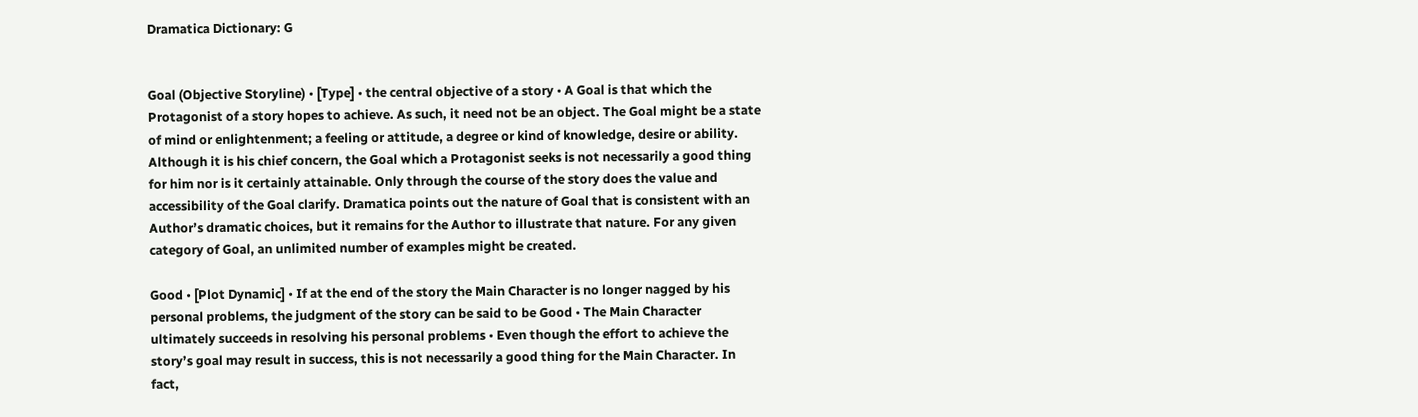Dramatica Dictionary: G


Goal (Objective Storyline) • [Type] • the central objective of a story • A Goal is that which the Protagonist of a story hopes to achieve. As such, it need not be an object. The Goal might be a state of mind or enlightenment; a feeling or attitude, a degree or kind of knowledge, desire or ability. Although it is his chief concern, the Goal which a Protagonist seeks is not necessarily a good thing for him nor is it certainly attainable. Only through the course of the story does the value and accessibility of the Goal clarify. Dramatica points out the nature of Goal that is consistent with an Author’s dramatic choices, but it remains for the Author to illustrate that nature. For any given category of Goal, an unlimited number of examples might be created.

Good • [Plot Dynamic] • If at the end of the story the Main Character is no longer nagged by his personal problems, the judgment of the story can be said to be Good • The Main Character ultimately succeeds in resolving his personal problems • Even though the effort to achieve the story’s goal may result in success, this is not necessarily a good thing for the Main Character. In fact,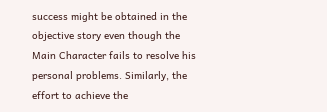success might be obtained in the objective story even though the Main Character fails to resolve his personal problems. Similarly, the effort to achieve the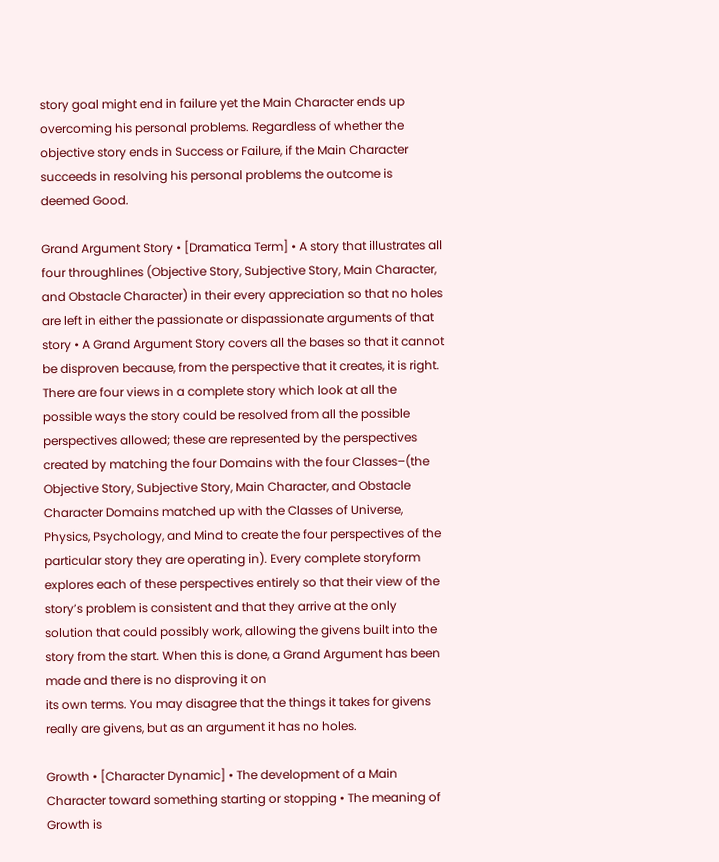story goal might end in failure yet the Main Character ends up overcoming his personal problems. Regardless of whether the objective story ends in Success or Failure, if the Main Character succeeds in resolving his personal problems the outcome is deemed Good.

Grand Argument Story • [Dramatica Term] • A story that illustrates all four throughlines (Objective Story, Subjective Story, Main Character, and Obstacle Character) in their every appreciation so that no holes are left in either the passionate or dispassionate arguments of that story • A Grand Argument Story covers all the bases so that it cannot be disproven because, from the perspective that it creates, it is right. There are four views in a complete story which look at all the possible ways the story could be resolved from all the possible perspectives allowed; these are represented by the perspectives created by matching the four Domains with the four Classes–(the Objective Story, Subjective Story, Main Character, and Obstacle Character Domains matched up with the Classes of Universe, Physics, Psychology, and Mind to create the four perspectives of the particular story they are operating in). Every complete storyform explores each of these perspectives entirely so that their view of the story’s problem is consistent and that they arrive at the only solution that could possibly work, allowing the givens built into the story from the start. When this is done, a Grand Argument has been made and there is no disproving it on
its own terms. You may disagree that the things it takes for givens really are givens, but as an argument it has no holes.

Growth • [Character Dynamic] • The development of a Main Character toward something starting or stopping • The meaning of Growth is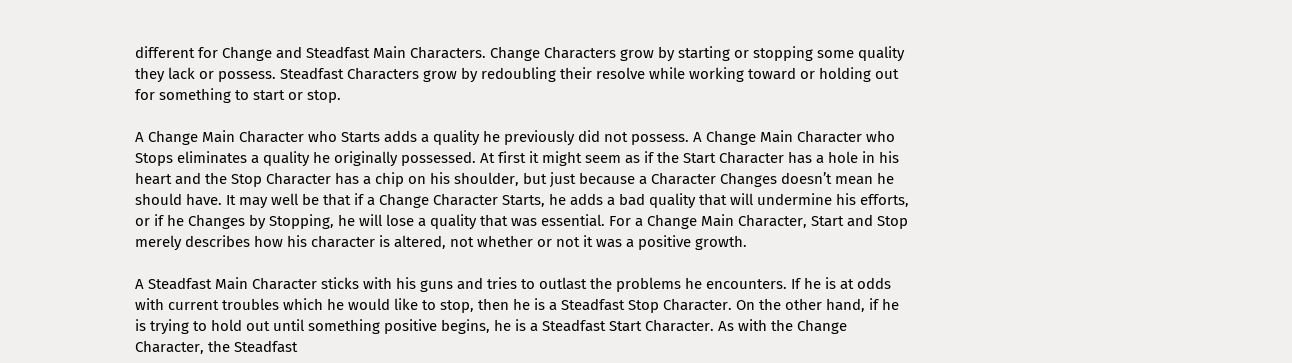different for Change and Steadfast Main Characters. Change Characters grow by starting or stopping some quality they lack or possess. Steadfast Characters grow by redoubling their resolve while working toward or holding out for something to start or stop.

A Change Main Character who Starts adds a quality he previously did not possess. A Change Main Character who Stops eliminates a quality he originally possessed. At first it might seem as if the Start Character has a hole in his heart and the Stop Character has a chip on his shoulder, but just because a Character Changes doesn’t mean he should have. It may well be that if a Change Character Starts, he adds a bad quality that will undermine his efforts, or if he Changes by Stopping, he will lose a quality that was essential. For a Change Main Character, Start and Stop merely describes how his character is altered, not whether or not it was a positive growth.

A Steadfast Main Character sticks with his guns and tries to outlast the problems he encounters. If he is at odds with current troubles which he would like to stop, then he is a Steadfast Stop Character. On the other hand, if he is trying to hold out until something positive begins, he is a Steadfast Start Character. As with the Change Character, the Steadfast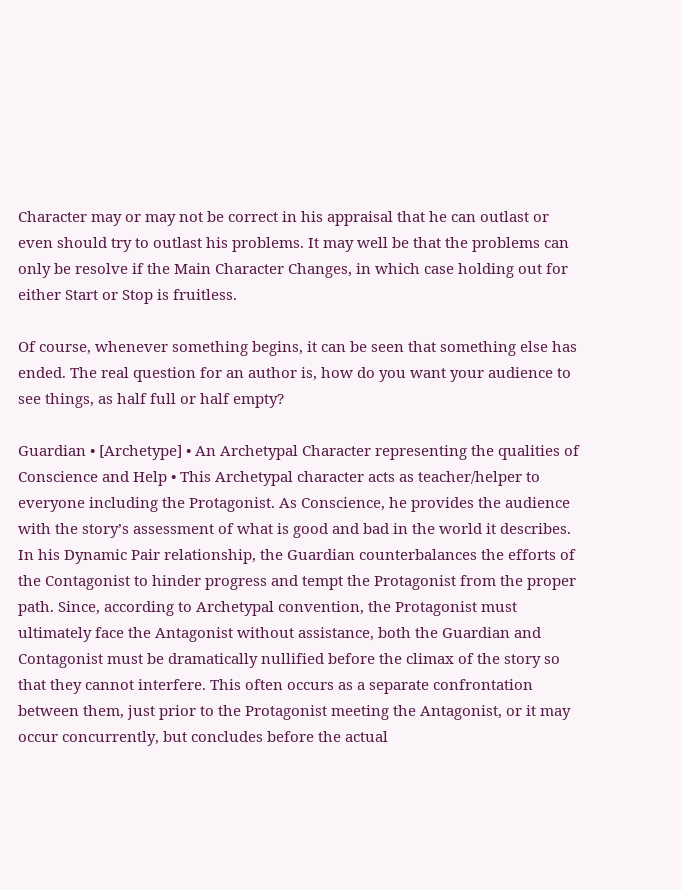Character may or may not be correct in his appraisal that he can outlast or even should try to outlast his problems. It may well be that the problems can only be resolve if the Main Character Changes, in which case holding out for either Start or Stop is fruitless.

Of course, whenever something begins, it can be seen that something else has ended. The real question for an author is, how do you want your audience to see things, as half full or half empty?

Guardian • [Archetype] • An Archetypal Character representing the qualities of Conscience and Help • This Archetypal character acts as teacher/helper to everyone including the Protagonist. As Conscience, he provides the audience with the story’s assessment of what is good and bad in the world it describes. In his Dynamic Pair relationship, the Guardian counterbalances the efforts of the Contagonist to hinder progress and tempt the Protagonist from the proper path. Since, according to Archetypal convention, the Protagonist must ultimately face the Antagonist without assistance, both the Guardian and Contagonist must be dramatically nullified before the climax of the story so that they cannot interfere. This often occurs as a separate confrontation between them, just prior to the Protagonist meeting the Antagonist, or it may occur concurrently, but concludes before the actual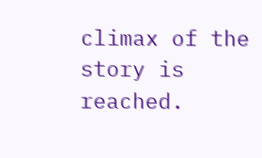climax of the story is reached.